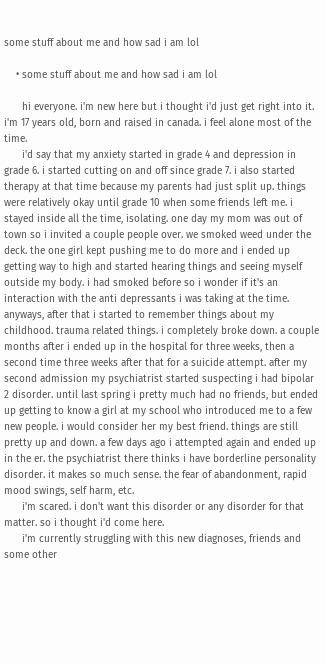some stuff about me and how sad i am lol

    • some stuff about me and how sad i am lol

      hi everyone. i'm new here but i thought i'd just get right into it. i'm 17 years old, born and raised in canada. i feel alone most of the time.
      i'd say that my anxiety started in grade 4 and depression in grade 6. i started cutting on and off since grade 7. i also started therapy at that time because my parents had just split up. things were relatively okay until grade 10 when some friends left me. i stayed inside all the time, isolating. one day my mom was out of town so i invited a couple people over. we smoked weed under the deck. the one girl kept pushing me to do more and i ended up getting way to high and started hearing things and seeing myself outside my body. i had smoked before so i wonder if it's an interaction with the anti depressants i was taking at the time. anyways, after that i started to remember things about my childhood. trauma related things. i completely broke down. a couple months after i ended up in the hospital for three weeks, then a second time three weeks after that for a suicide attempt. after my second admission my psychiatrist started suspecting i had bipolar 2 disorder. until last spring i pretty much had no friends, but ended up getting to know a girl at my school who introduced me to a few new people. i would consider her my best friend. things are still pretty up and down. a few days ago i attempted again and ended up in the er. the psychiatrist there thinks i have borderline personality disorder. it makes so much sense. the fear of abandonment, rapid mood swings, self harm, etc.
      i'm scared. i don't want this disorder or any disorder for that matter. so i thought i'd come here.
      i'm currently struggling with this new diagnoses, friends and some other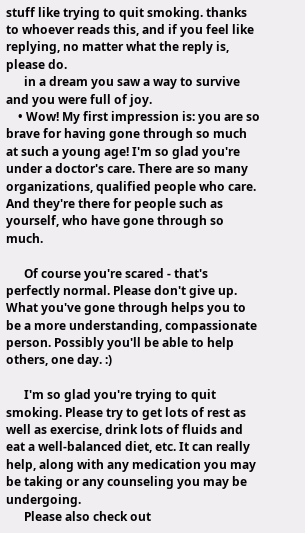stuff like trying to quit smoking. thanks to whoever reads this, and if you feel like replying, no matter what the reply is, please do.
      in a dream you saw a way to survive and you were full of joy.
    • Wow! My first impression is: you are so brave for having gone through so much at such a young age! I'm so glad you're under a doctor's care. There are so many organizations, qualified people who care. And they're there for people such as yourself, who have gone through so much.

      Of course you're scared - that's perfectly normal. Please don't give up. What you've gone through helps you to be a more understanding, compassionate person. Possibly you'll be able to help others, one day. :)

      I'm so glad you're trying to quit smoking. Please try to get lots of rest as well as exercise, drink lots of fluids and eat a well-balanced diet, etc. It can really help, along with any medication you may be taking or any counseling you may be undergoing.
      Please also check out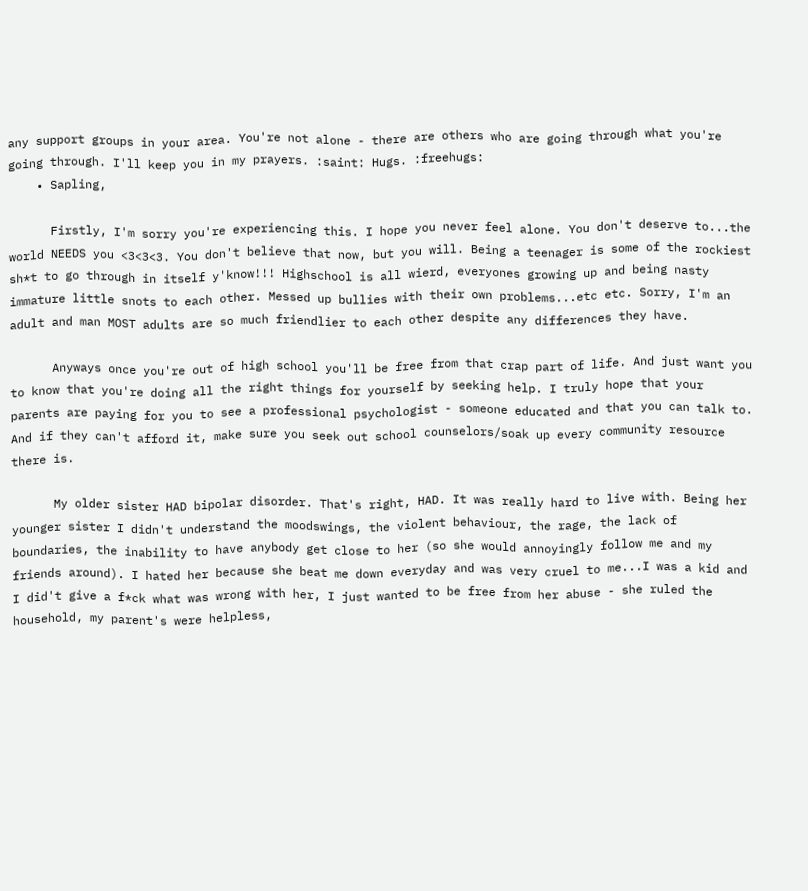any support groups in your area. You're not alone - there are others who are going through what you're going through. I'll keep you in my prayers. :saint: Hugs. :freehugs:
    • Sapling,

      Firstly, I'm sorry you're experiencing this. I hope you never feel alone. You don't deserve to...the world NEEDS you <3<3<3. You don't believe that now, but you will. Being a teenager is some of the rockiest sh*t to go through in itself y'know!!! Highschool is all wierd, everyones growing up and being nasty immature little snots to each other. Messed up bullies with their own problems...etc etc. Sorry, I'm an adult and man MOST adults are so much friendlier to each other despite any differences they have.

      Anyways once you're out of high school you'll be free from that crap part of life. And just want you to know that you're doing all the right things for yourself by seeking help. I truly hope that your parents are paying for you to see a professional psychologist - someone educated and that you can talk to. And if they can't afford it, make sure you seek out school counselors/soak up every community resource there is.

      My older sister HAD bipolar disorder. That's right, HAD. It was really hard to live with. Being her younger sister I didn't understand the moodswings, the violent behaviour, the rage, the lack of boundaries, the inability to have anybody get close to her (so she would annoyingly follow me and my friends around). I hated her because she beat me down everyday and was very cruel to me...I was a kid and I did't give a f*ck what was wrong with her, I just wanted to be free from her abuse - she ruled the household, my parent's were helpless,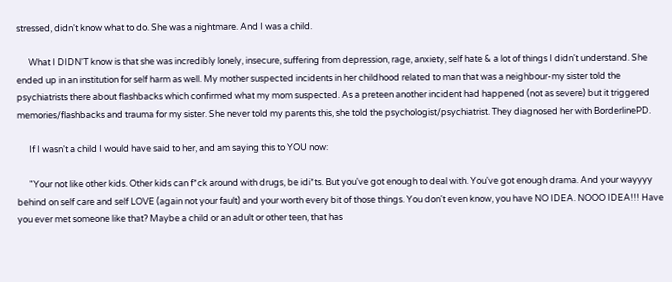stressed, didn't know what to do. She was a nightmare. And I was a child.

      What I DIDN'T know is that she was incredibly lonely, insecure, suffering from depression, rage, anxiety, self hate & a lot of things I didn't understand. She ended up in an institution for self harm as well. My mother suspected incidents in her childhood related to man that was a neighbour-my sister told the psychiatrists there about flashbacks which confirmed what my mom suspected. As a preteen another incident had happened (not as severe) but it triggered memories/flashbacks and trauma for my sister. She never told my parents this, she told the psychologist/psychiatrist. They diagnosed her with BorderlinePD.

      If I wasn't a child I would have said to her, and am saying this to YOU now:

      "Your not like other kids. Other kids can f*ck around with drugs, be idi*ts. But you've got enough to deal with. You've got enough drama. And your wayyyy behind on self care and self LOVE (again not your fault) and your worth every bit of those things. You don't even know, you have NO IDEA. NOOO IDEA!!! Have you ever met someone like that? Maybe a child or an adult or other teen, that has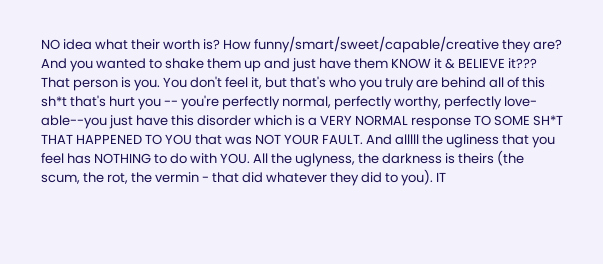NO idea what their worth is? How funny/smart/sweet/capable/creative they are? And you wanted to shake them up and just have them KNOW it & BELIEVE it??? That person is you. You don't feel it, but that's who you truly are behind all of this sh*t that's hurt you -- you're perfectly normal, perfectly worthy, perfectly love-able--you just have this disorder which is a VERY NORMAL response TO SOME SH*T THAT HAPPENED TO YOU that was NOT YOUR FAULT. And alllll the ugliness that you feel has NOTHING to do with YOU. All the uglyness, the darkness is theirs (the scum, the rot, the vermin - that did whatever they did to you). IT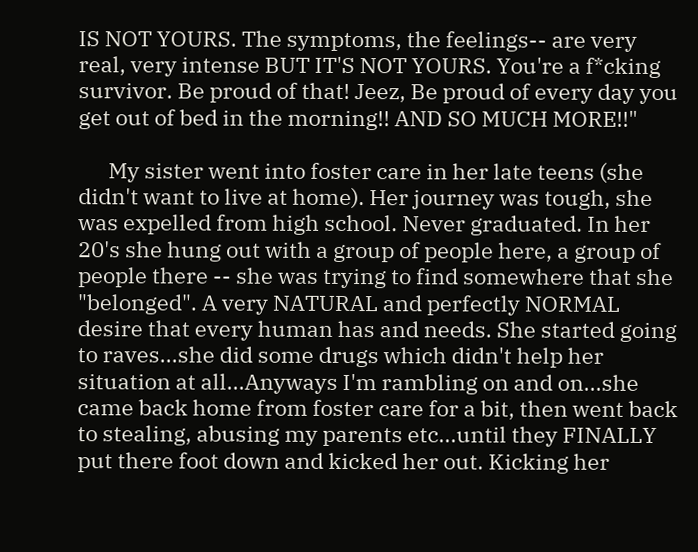IS NOT YOURS. The symptoms, the feelings-- are very real, very intense BUT IT'S NOT YOURS. You're a f*cking survivor. Be proud of that! Jeez, Be proud of every day you get out of bed in the morning!! AND SO MUCH MORE!!"

      My sister went into foster care in her late teens (she didn't want to live at home). Her journey was tough, she was expelled from high school. Never graduated. In her 20's she hung out with a group of people here, a group of people there -- she was trying to find somewhere that she "belonged". A very NATURAL and perfectly NORMAL desire that every human has and needs. She started going to raves...she did some drugs which didn't help her situation at all...Anyways I'm rambling on and on...she came back home from foster care for a bit, then went back to stealing, abusing my parents etc...until they FINALLY put there foot down and kicked her out. Kicking her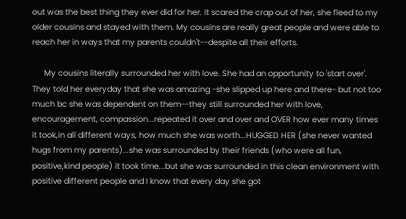out was the best thing they ever did for her. It scared the crap out of her, she fleed to my older cousins and stayed with them. My cousins are really great people and were able to reach her in ways that my parents couldn't--despite all their efforts.

      My cousins literally surrounded her with love. She had an opportunity to 'start over'. They told her everyday that she was amazing -she slipped up here and there- but not too much bc she was dependent on them--they still surrounded her with love, encouragement, compassion...repeated it over and over and OVER how ever many times it took,in all different ways, how much she was worth...HUGGED HER (she never wanted hugs from my parents)...she was surrounded by their friends (who were all fun, positive,kind people) it took time...but she was surrounded in this clean environment with positive different people and I know that every day she got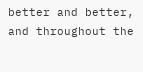better and better, and throughout the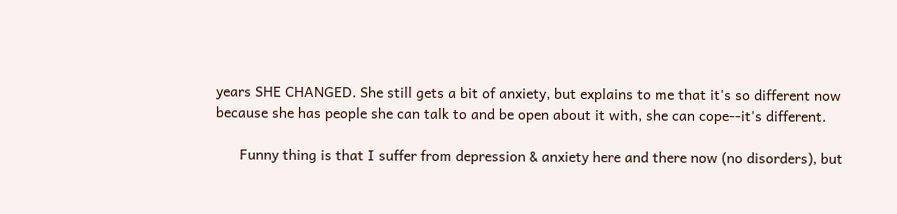years SHE CHANGED. She still gets a bit of anxiety, but explains to me that it's so different now because she has people she can talk to and be open about it with, she can cope--it's different.

      Funny thing is that I suffer from depression & anxiety here and there now (no disorders), but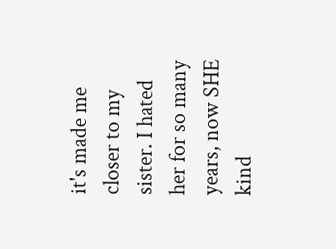it's made me closer to my sister. I hated her for so many years, now SHE kind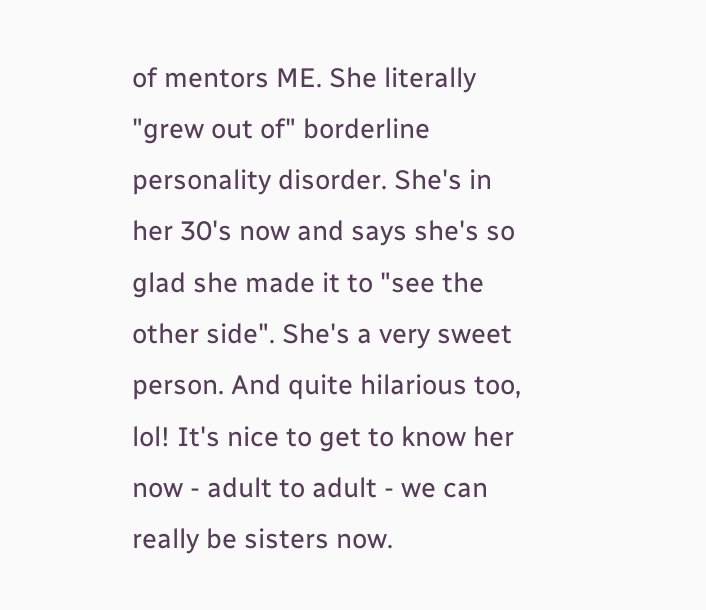of mentors ME. She literally "grew out of" borderline personality disorder. She's in her 30's now and says she's so glad she made it to "see the other side". She's a very sweet person. And quite hilarious too, lol! It's nice to get to know her now - adult to adult - we can really be sisters now.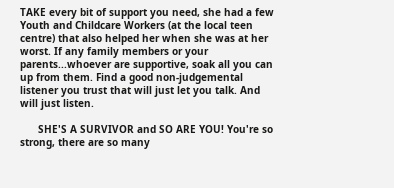TAKE every bit of support you need, she had a few Youth and Childcare Workers (at the local teen centre) that also helped her when she was at her worst. If any family members or your parents...whoever are supportive, soak all you can up from them. Find a good non-judgemental listener you trust that will just let you talk. And will just listen.

      SHE'S A SURVIVOR and SO ARE YOU! You're so strong, there are so many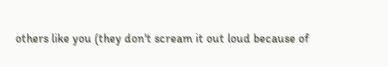others like you (they don't scream it out loud because of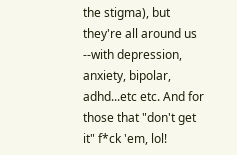the stigma), but they're all around us --with depression, anxiety, bipolar, adhd...etc etc. And for those that "don't get it" f*ck 'em, lol!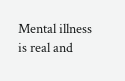Mental illness is real and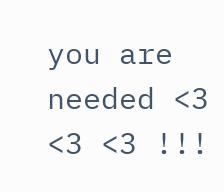you are needed <3 <3 <3 !!!